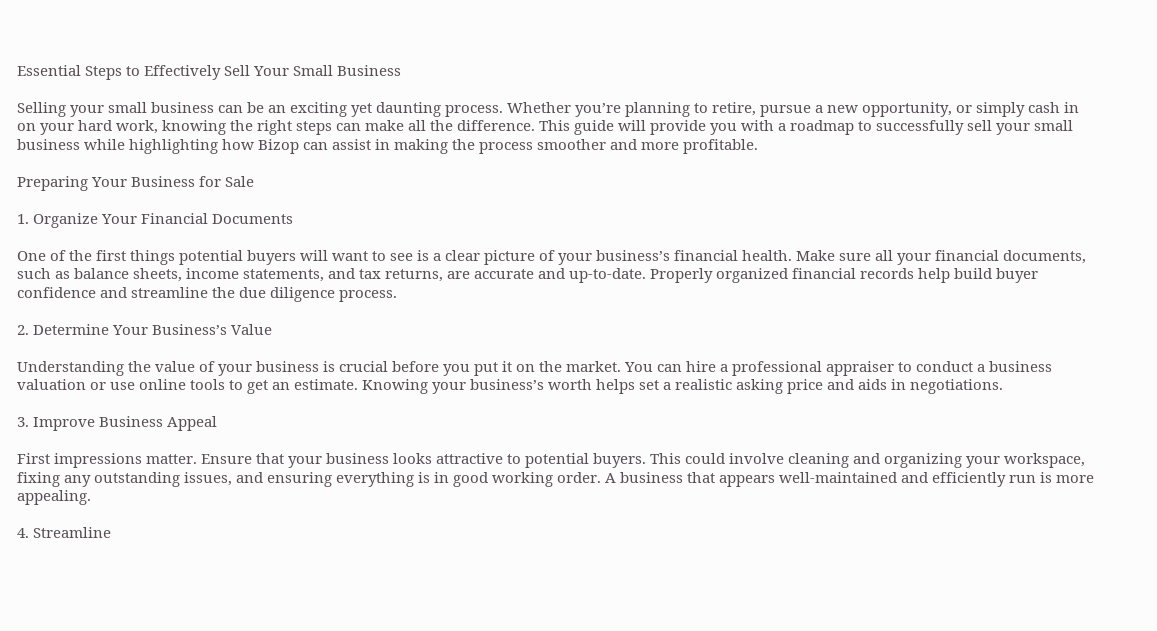Essential Steps to Effectively Sell Your Small Business

Selling your small business can be an exciting yet daunting process. Whether you’re planning to retire, pursue a new opportunity, or simply cash in on your hard work, knowing the right steps can make all the difference. This guide will provide you with a roadmap to successfully sell your small business while highlighting how Bizop can assist in making the process smoother and more profitable.

Preparing Your Business for Sale

1. Organize Your Financial Documents

One of the first things potential buyers will want to see is a clear picture of your business’s financial health. Make sure all your financial documents, such as balance sheets, income statements, and tax returns, are accurate and up-to-date. Properly organized financial records help build buyer confidence and streamline the due diligence process.

2. Determine Your Business’s Value

Understanding the value of your business is crucial before you put it on the market. You can hire a professional appraiser to conduct a business valuation or use online tools to get an estimate. Knowing your business’s worth helps set a realistic asking price and aids in negotiations.

3. Improve Business Appeal

First impressions matter. Ensure that your business looks attractive to potential buyers. This could involve cleaning and organizing your workspace, fixing any outstanding issues, and ensuring everything is in good working order. A business that appears well-maintained and efficiently run is more appealing.

4. Streamline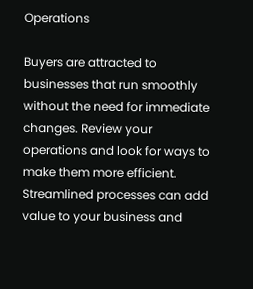Operations

Buyers are attracted to businesses that run smoothly without the need for immediate changes. Review your operations and look for ways to make them more efficient. Streamlined processes can add value to your business and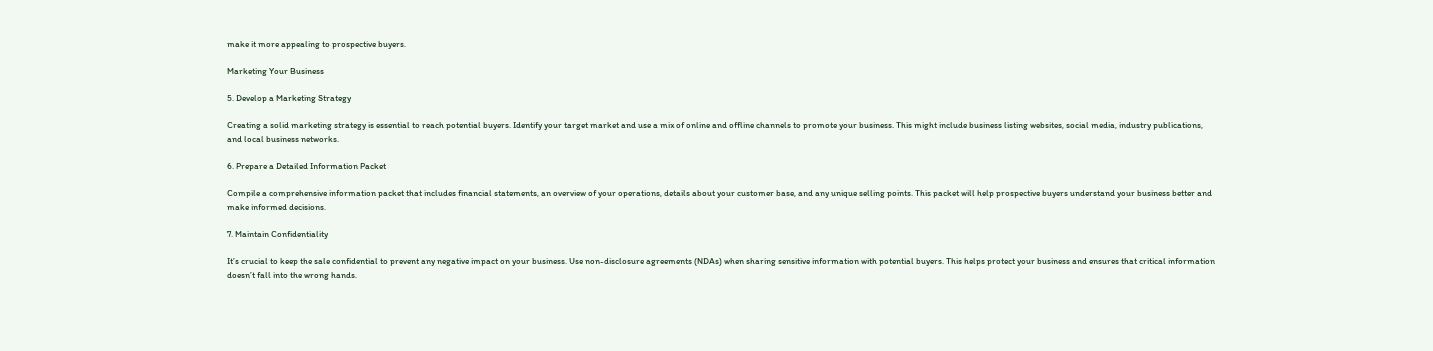make it more appealing to prospective buyers.

Marketing Your Business

5. Develop a Marketing Strategy

Creating a solid marketing strategy is essential to reach potential buyers. Identify your target market and use a mix of online and offline channels to promote your business. This might include business listing websites, social media, industry publications, and local business networks.

6. Prepare a Detailed Information Packet

Compile a comprehensive information packet that includes financial statements, an overview of your operations, details about your customer base, and any unique selling points. This packet will help prospective buyers understand your business better and make informed decisions.

7. Maintain Confidentiality

It’s crucial to keep the sale confidential to prevent any negative impact on your business. Use non-disclosure agreements (NDAs) when sharing sensitive information with potential buyers. This helps protect your business and ensures that critical information doesn’t fall into the wrong hands.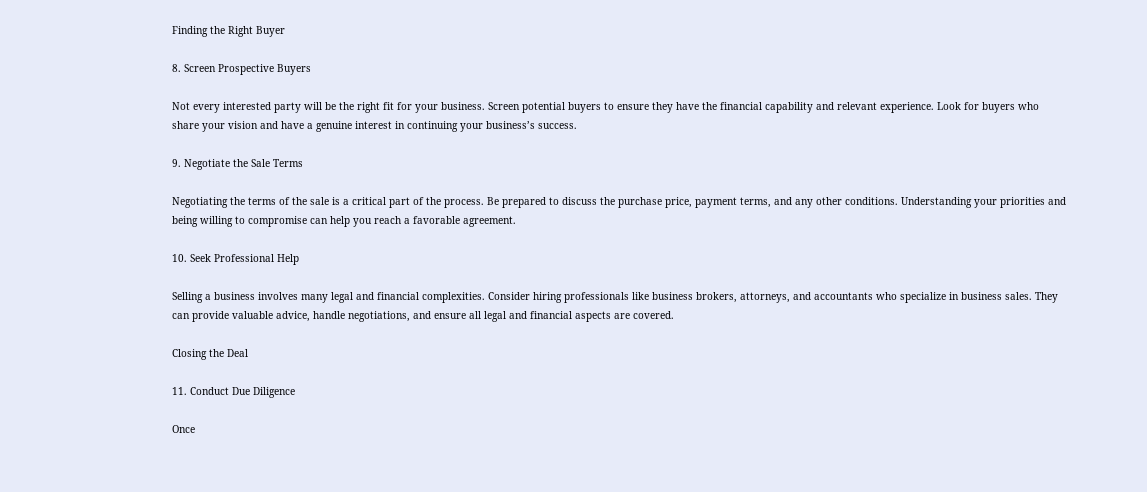Finding the Right Buyer

8. Screen Prospective Buyers

Not every interested party will be the right fit for your business. Screen potential buyers to ensure they have the financial capability and relevant experience. Look for buyers who share your vision and have a genuine interest in continuing your business’s success.

9. Negotiate the Sale Terms

Negotiating the terms of the sale is a critical part of the process. Be prepared to discuss the purchase price, payment terms, and any other conditions. Understanding your priorities and being willing to compromise can help you reach a favorable agreement.

10. Seek Professional Help

Selling a business involves many legal and financial complexities. Consider hiring professionals like business brokers, attorneys, and accountants who specialize in business sales. They can provide valuable advice, handle negotiations, and ensure all legal and financial aspects are covered.

Closing the Deal

11. Conduct Due Diligence

Once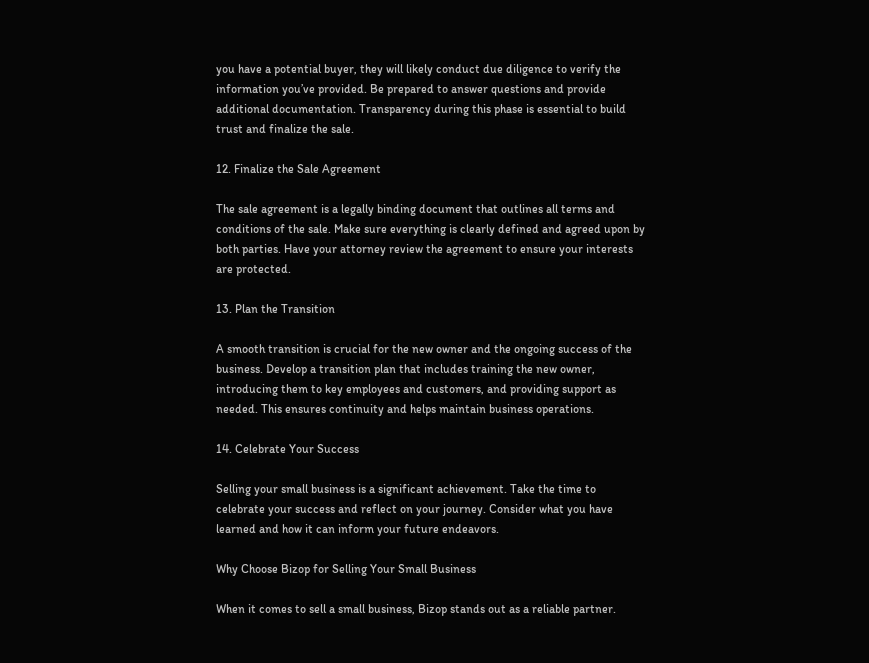you have a potential buyer, they will likely conduct due diligence to verify the information you’ve provided. Be prepared to answer questions and provide additional documentation. Transparency during this phase is essential to build trust and finalize the sale.

12. Finalize the Sale Agreement

The sale agreement is a legally binding document that outlines all terms and conditions of the sale. Make sure everything is clearly defined and agreed upon by both parties. Have your attorney review the agreement to ensure your interests are protected.

13. Plan the Transition

A smooth transition is crucial for the new owner and the ongoing success of the business. Develop a transition plan that includes training the new owner, introducing them to key employees and customers, and providing support as needed. This ensures continuity and helps maintain business operations.

14. Celebrate Your Success

Selling your small business is a significant achievement. Take the time to celebrate your success and reflect on your journey. Consider what you have learned and how it can inform your future endeavors.

Why Choose Bizop for Selling Your Small Business

When it comes to sell a small business, Bizop stands out as a reliable partner.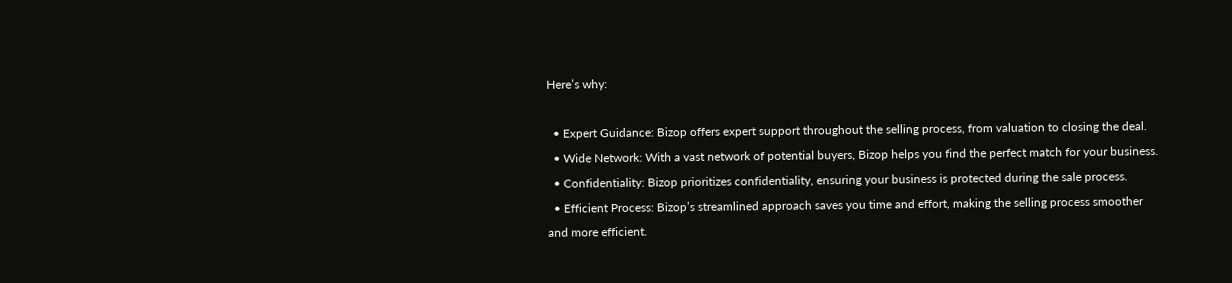Here’s why:

  • Expert Guidance: Bizop offers expert support throughout the selling process, from valuation to closing the deal.
  • Wide Network: With a vast network of potential buyers, Bizop helps you find the perfect match for your business.
  • Confidentiality: Bizop prioritizes confidentiality, ensuring your business is protected during the sale process.
  • Efficient Process: Bizop’s streamlined approach saves you time and effort, making the selling process smoother and more efficient.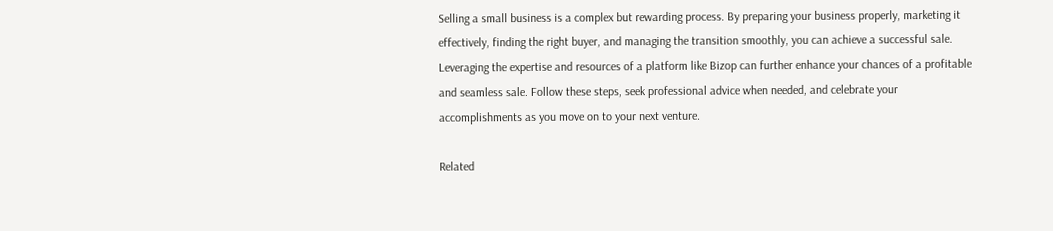Selling a small business is a complex but rewarding process. By preparing your business properly, marketing it effectively, finding the right buyer, and managing the transition smoothly, you can achieve a successful sale. Leveraging the expertise and resources of a platform like Bizop can further enhance your chances of a profitable and seamless sale. Follow these steps, seek professional advice when needed, and celebrate your accomplishments as you move on to your next venture.

Related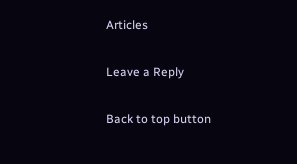Articles

Leave a Reply

Back to top button